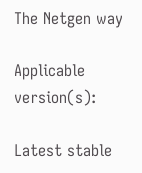The Netgen way

Applicable version(s):

Latest stable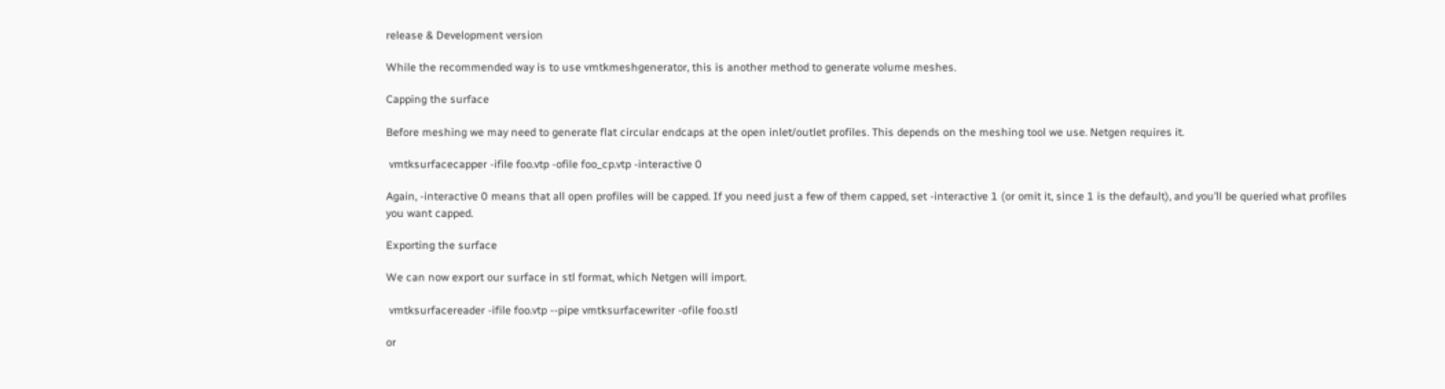release & Development version

While the recommended way is to use vmtkmeshgenerator, this is another method to generate volume meshes.

Capping the surface

Before meshing we may need to generate flat circular endcaps at the open inlet/outlet profiles. This depends on the meshing tool we use. Netgen requires it.

 vmtksurfacecapper -ifile foo.vtp -ofile foo_cp.vtp -interactive 0

Again, -interactive 0 means that all open profiles will be capped. If you need just a few of them capped, set -interactive 1 (or omit it, since 1 is the default), and you’ll be queried what profiles you want capped.

Exporting the surface

We can now export our surface in stl format, which Netgen will import.

 vmtksurfacereader -ifile foo.vtp --pipe vmtksurfacewriter -ofile foo.stl

or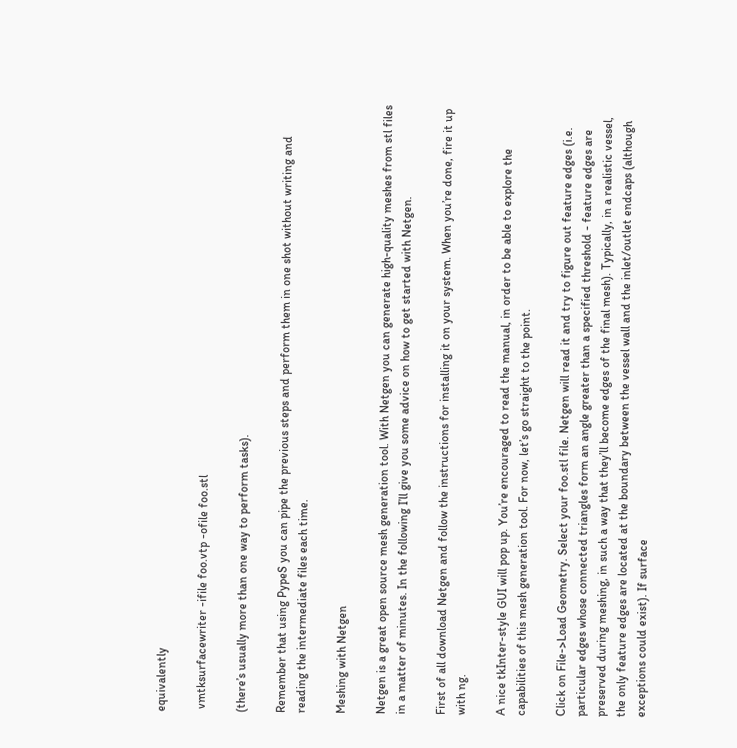equivalently

 vmtksurfacewriter -ifile foo.vtp -ofile foo.stl

(there’s usually more than one way to perform tasks).

Remember that using PypeS you can pipe the previous steps and perform them in one shot without writing and reading the intermediate files each time.

Meshing with Netgen

Netgen is a great open source mesh generation tool. With Netgen you can generate high-quality meshes from stl files in a matter of minutes. In the following I’ll give you some advice on how to get started with Netgen.

First of all download Netgen and follow the instructions for installing it on your system. When you’re done, fire it up with ng.

A nice tkInter-style GUI will pop up. You’re encouraged to read the manual, in order to be able to explore the capabilities of this mesh generation tool. For now, let’s go straight to the point.

Click on File->Load Geometry. Select your foo.stl file. Netgen will read it and try to figure out feature edges (i.e. particular edges whose connected triangles form an angle greater than a specified threshold - feature edges are preserved during meshing, in such a way that they’ll become edges of the final mesh). Typically, in a realistic vessel, the only feature edges are located at the boundary between the vessel wall and the inlet/outlet endcaps (although exceptions could exist). If surface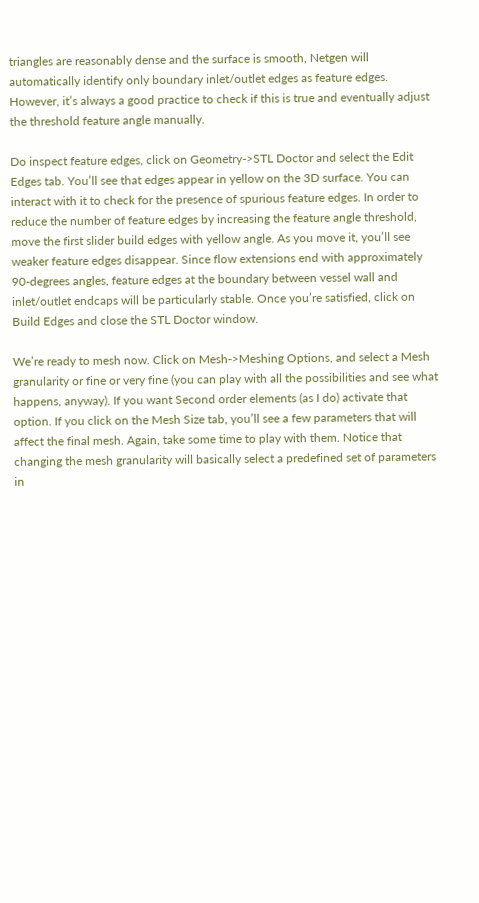triangles are reasonably dense and the surface is smooth, Netgen will automatically identify only boundary inlet/outlet edges as feature edges. However, it’s always a good practice to check if this is true and eventually adjust the threshold feature angle manually.

Do inspect feature edges, click on Geometry->STL Doctor and select the Edit Edges tab. You’ll see that edges appear in yellow on the 3D surface. You can interact with it to check for the presence of spurious feature edges. In order to reduce the number of feature edges by increasing the feature angle threshold, move the first slider build edges with yellow angle. As you move it, you’ll see weaker feature edges disappear. Since flow extensions end with approximately 90-degrees angles, feature edges at the boundary between vessel wall and inlet/outlet endcaps will be particularly stable. Once you’re satisfied, click on Build Edges and close the STL Doctor window.

We’re ready to mesh now. Click on Mesh->Meshing Options, and select a Mesh granularity or fine or very fine (you can play with all the possibilities and see what happens, anyway). If you want Second order elements (as I do) activate that option. If you click on the Mesh Size tab, you’ll see a few parameters that will affect the final mesh. Again, take some time to play with them. Notice that changing the mesh granularity will basically select a predefined set of parameters in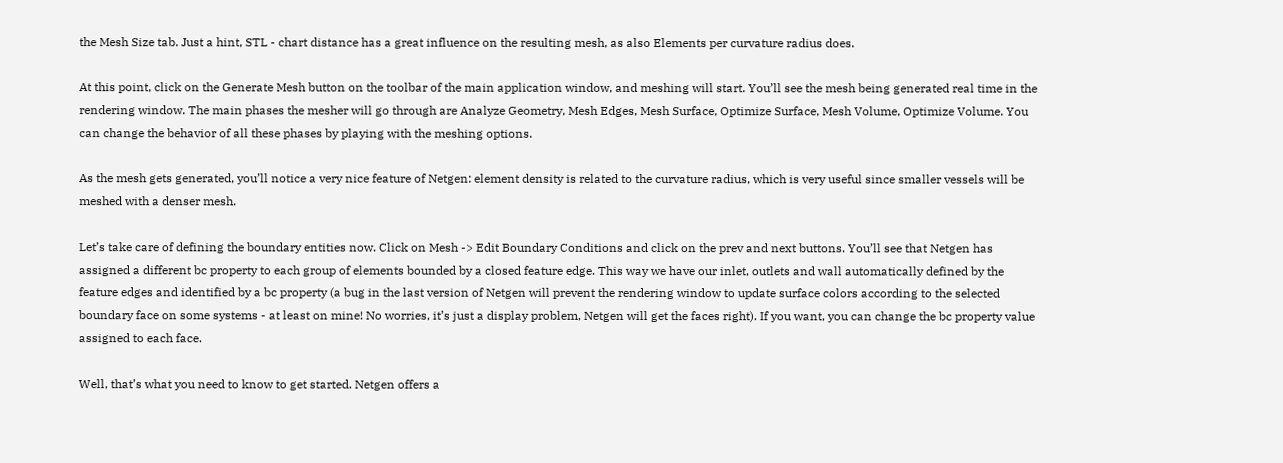the Mesh Size tab. Just a hint, STL - chart distance has a great influence on the resulting mesh, as also Elements per curvature radius does.

At this point, click on the Generate Mesh button on the toolbar of the main application window, and meshing will start. You’ll see the mesh being generated real time in the rendering window. The main phases the mesher will go through are Analyze Geometry, Mesh Edges, Mesh Surface, Optimize Surface, Mesh Volume, Optimize Volume. You can change the behavior of all these phases by playing with the meshing options.

As the mesh gets generated, you’ll notice a very nice feature of Netgen: element density is related to the curvature radius, which is very useful since smaller vessels will be meshed with a denser mesh.

Let’s take care of defining the boundary entities now. Click on Mesh -> Edit Boundary Conditions and click on the prev and next buttons. You’ll see that Netgen has assigned a different bc property to each group of elements bounded by a closed feature edge. This way we have our inlet, outlets and wall automatically defined by the feature edges and identified by a bc property (a bug in the last version of Netgen will prevent the rendering window to update surface colors according to the selected boundary face on some systems - at least on mine! No worries, it’s just a display problem, Netgen will get the faces right). If you want, you can change the bc property value assigned to each face.

Well, that’s what you need to know to get started. Netgen offers a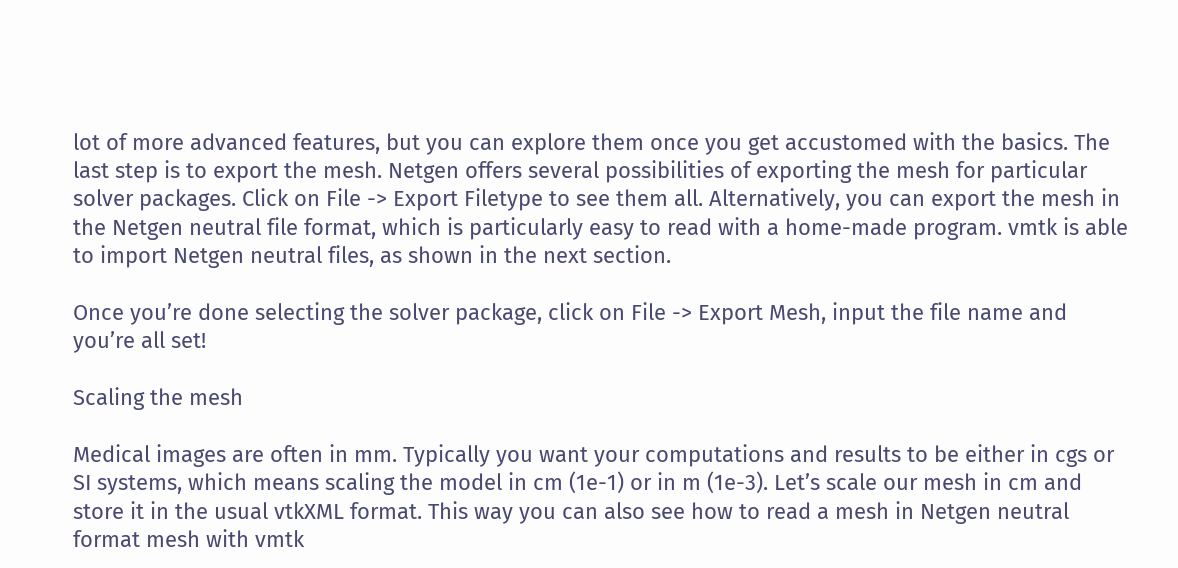lot of more advanced features, but you can explore them once you get accustomed with the basics. The last step is to export the mesh. Netgen offers several possibilities of exporting the mesh for particular solver packages. Click on File -> Export Filetype to see them all. Alternatively, you can export the mesh in the Netgen neutral file format, which is particularly easy to read with a home-made program. vmtk is able to import Netgen neutral files, as shown in the next section.

Once you’re done selecting the solver package, click on File -> Export Mesh, input the file name and you’re all set!

Scaling the mesh

Medical images are often in mm. Typically you want your computations and results to be either in cgs or SI systems, which means scaling the model in cm (1e-1) or in m (1e-3). Let’s scale our mesh in cm and store it in the usual vtkXML format. This way you can also see how to read a mesh in Netgen neutral format mesh with vmtk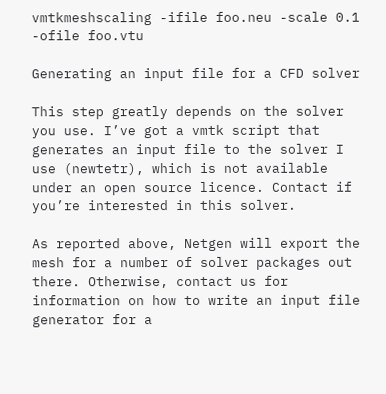vmtkmeshscaling -ifile foo.neu -scale 0.1 -ofile foo.vtu

Generating an input file for a CFD solver

This step greatly depends on the solver you use. I’ve got a vmtk script that generates an input file to the solver I use (newtetr), which is not available under an open source licence. Contact if you’re interested in this solver.

As reported above, Netgen will export the mesh for a number of solver packages out there. Otherwise, contact us for information on how to write an input file generator for a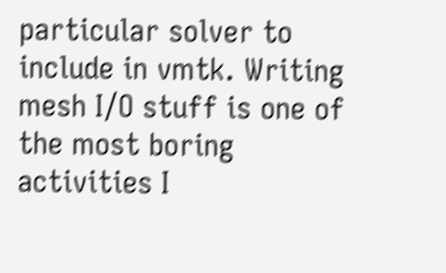particular solver to include in vmtk. Writing mesh I/O stuff is one of the most boring activities I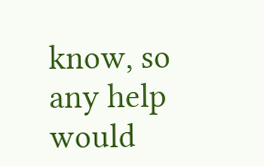know, so any help would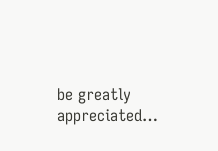be greatly appreciated…